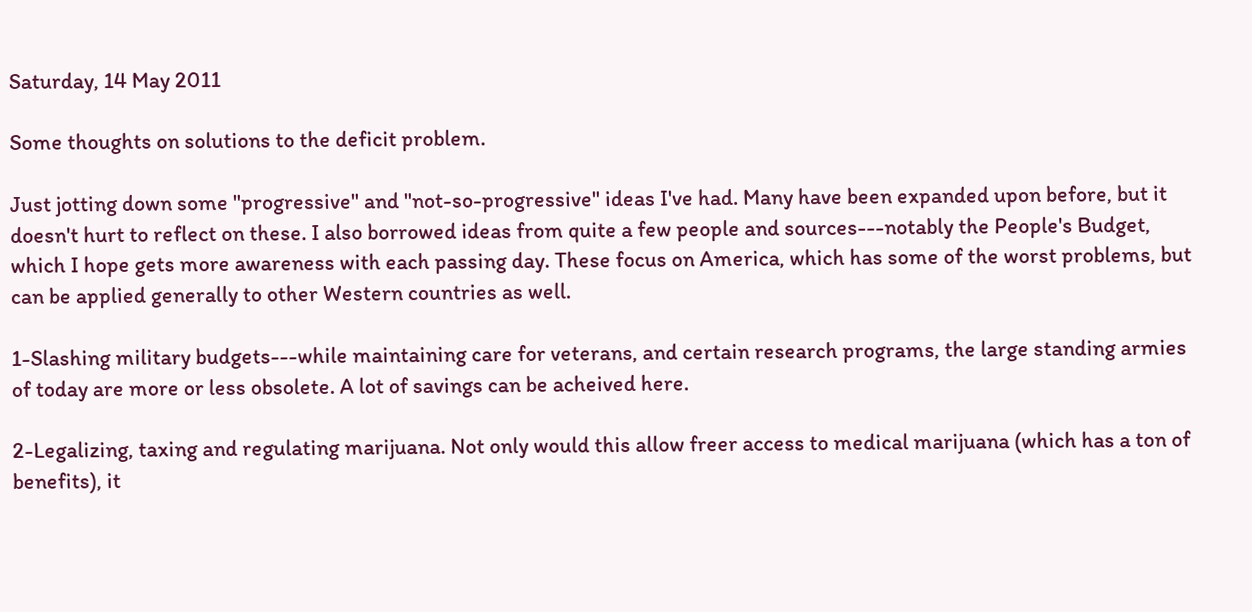Saturday, 14 May 2011

Some thoughts on solutions to the deficit problem.

Just jotting down some "progressive" and "not-so-progressive" ideas I've had. Many have been expanded upon before, but it doesn't hurt to reflect on these. I also borrowed ideas from quite a few people and sources---notably the People's Budget, which I hope gets more awareness with each passing day. These focus on America, which has some of the worst problems, but can be applied generally to other Western countries as well.

1-Slashing military budgets---while maintaining care for veterans, and certain research programs, the large standing armies of today are more or less obsolete. A lot of savings can be acheived here.

2-Legalizing, taxing and regulating marijuana. Not only would this allow freer access to medical marijuana (which has a ton of benefits), it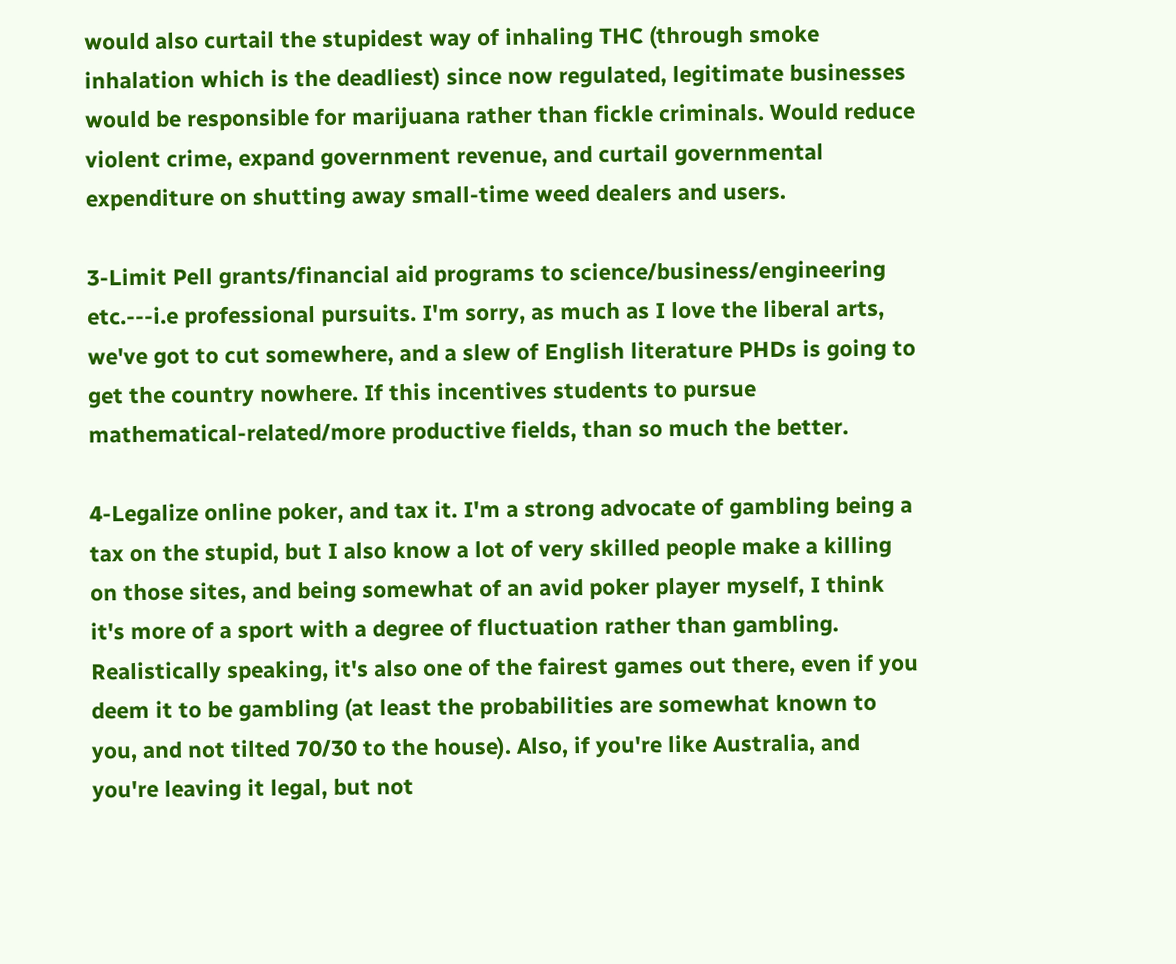would also curtail the stupidest way of inhaling THC (through smoke inhalation which is the deadliest) since now regulated, legitimate businesses would be responsible for marijuana rather than fickle criminals. Would reduce violent crime, expand government revenue, and curtail governmental expenditure on shutting away small-time weed dealers and users.

3-Limit Pell grants/financial aid programs to science/business/engineering etc.---i.e professional pursuits. I'm sorry, as much as I love the liberal arts, we've got to cut somewhere, and a slew of English literature PHDs is going to get the country nowhere. If this incentives students to pursue mathematical-related/more productive fields, than so much the better.

4-Legalize online poker, and tax it. I'm a strong advocate of gambling being a tax on the stupid, but I also know a lot of very skilled people make a killing on those sites, and being somewhat of an avid poker player myself, I think it's more of a sport with a degree of fluctuation rather than gambling. Realistically speaking, it's also one of the fairest games out there, even if you deem it to be gambling (at least the probabilities are somewhat known to you, and not tilted 70/30 to the house). Also, if you're like Australia, and you're leaving it legal, but not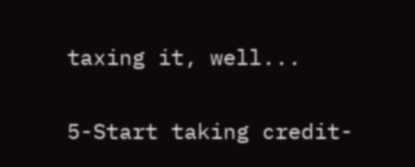taxing it, well...

5-Start taking credit-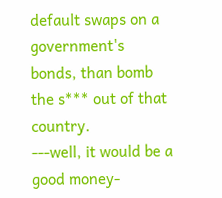default swaps on a government's bonds, than bomb the s*** out of that country.
---well, it would be a good money-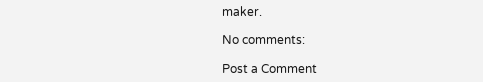maker.

No comments:

Post a Comment